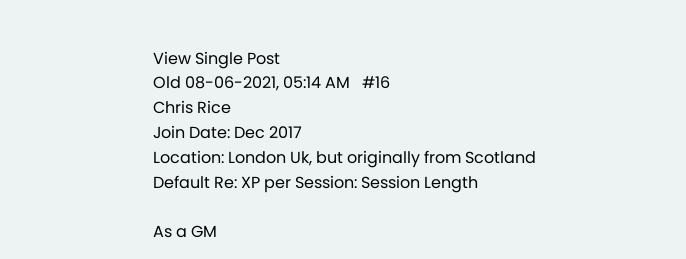View Single Post
Old 08-06-2021, 05:14 AM   #16
Chris Rice
Join Date: Dec 2017
Location: London Uk, but originally from Scotland
Default Re: XP per Session: Session Length

As a GM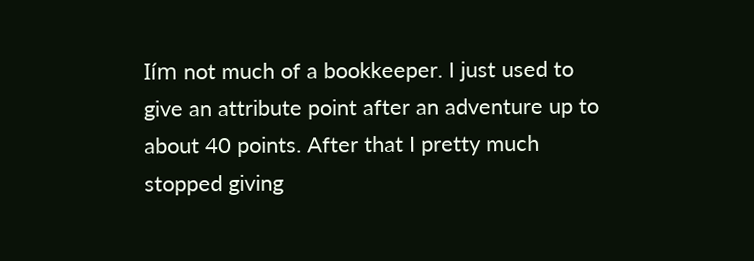Iím not much of a bookkeeper. I just used to give an attribute point after an adventure up to about 40 points. After that I pretty much stopped giving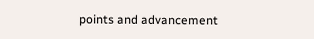points and advancement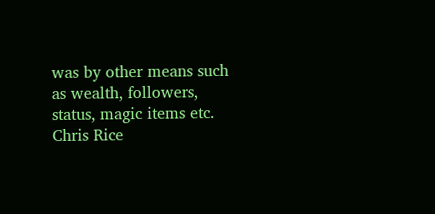was by other means such as wealth, followers, status, magic items etc.
Chris Rice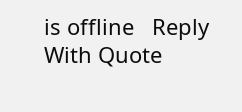is offline   Reply With Quote